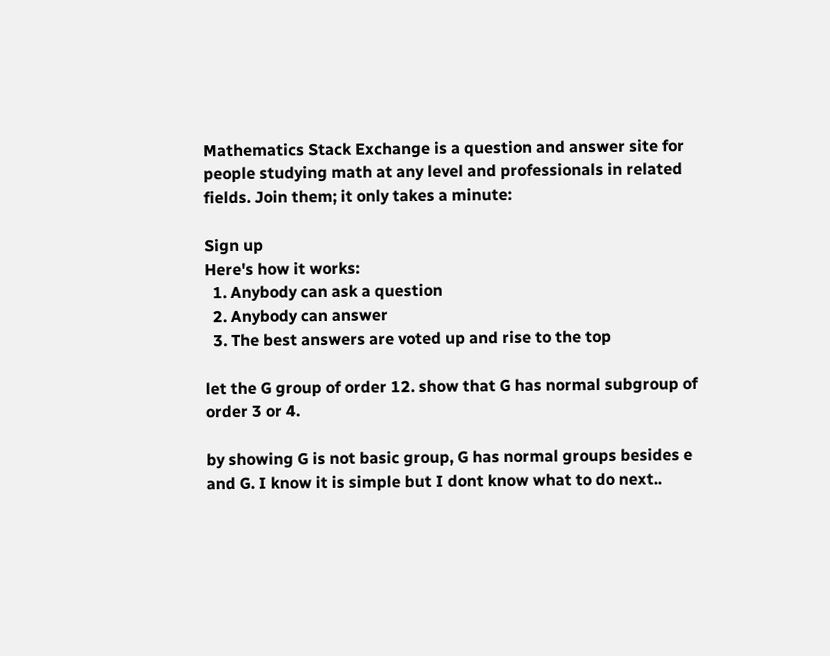Mathematics Stack Exchange is a question and answer site for people studying math at any level and professionals in related fields. Join them; it only takes a minute:

Sign up
Here's how it works:
  1. Anybody can ask a question
  2. Anybody can answer
  3. The best answers are voted up and rise to the top

let the G group of order 12. show that G has normal subgroup of order 3 or 4.

by showing G is not basic group, G has normal groups besides e and G. I know it is simple but I dont know what to do next..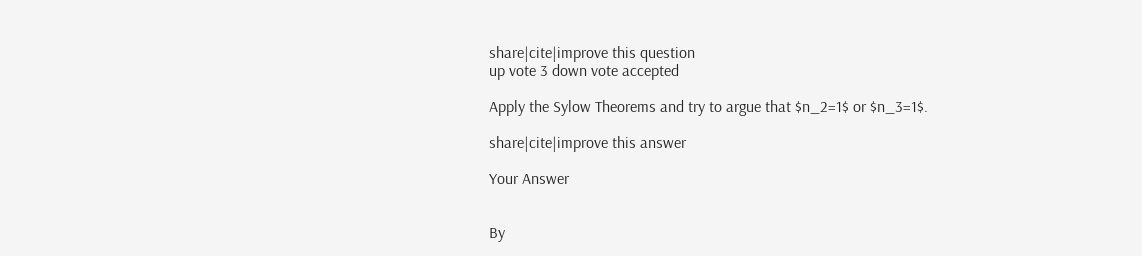share|cite|improve this question
up vote 3 down vote accepted

Apply the Sylow Theorems and try to argue that $n_2=1$ or $n_3=1$.

share|cite|improve this answer

Your Answer


By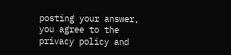posting your answer, you agree to the privacy policy and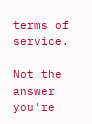terms of service.

Not the answer you're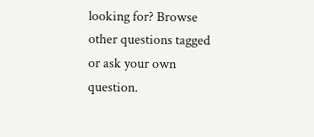looking for? Browse other questions tagged or ask your own question.